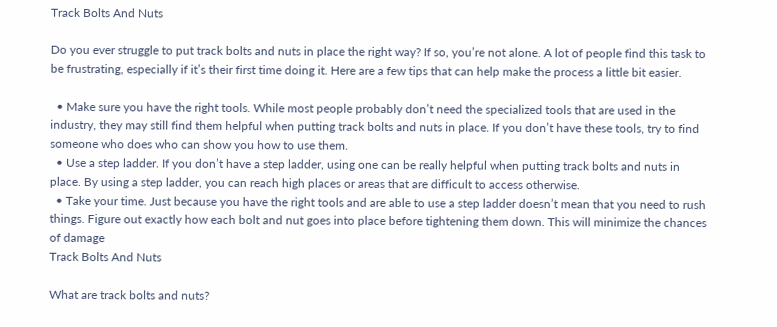Track Bolts And Nuts

Do you ever struggle to put track bolts and nuts in place the right way? If so, you’re not alone. A lot of people find this task to be frustrating, especially if it’s their first time doing it. Here are a few tips that can help make the process a little bit easier.

  • Make sure you have the right tools. While most people probably don’t need the specialized tools that are used in the industry, they may still find them helpful when putting track bolts and nuts in place. If you don’t have these tools, try to find someone who does who can show you how to use them.
  • Use a step ladder. If you don’t have a step ladder, using one can be really helpful when putting track bolts and nuts in place. By using a step ladder, you can reach high places or areas that are difficult to access otherwise.
  • Take your time. Just because you have the right tools and are able to use a step ladder doesn’t mean that you need to rush things. Figure out exactly how each bolt and nut goes into place before tightening them down. This will minimize the chances of damage
Track Bolts And Nuts

What are track bolts and nuts?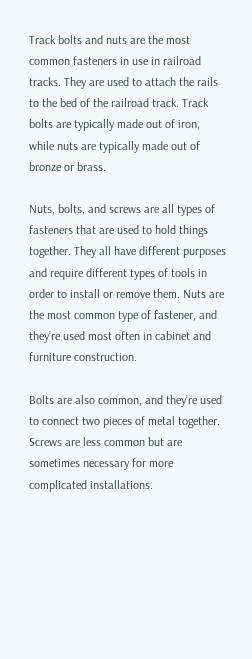Track bolts and nuts are the most common fasteners in use in railroad tracks. They are used to attach the rails to the bed of the railroad track. Track bolts are typically made out of iron, while nuts are typically made out of bronze or brass.

Nuts, bolts, and screws are all types of fasteners that are used to hold things together. They all have different purposes and require different types of tools in order to install or remove them. Nuts are the most common type of fastener, and they’re used most often in cabinet and furniture construction.

Bolts are also common, and they’re used to connect two pieces of metal together. Screws are less common but are sometimes necessary for more complicated installations.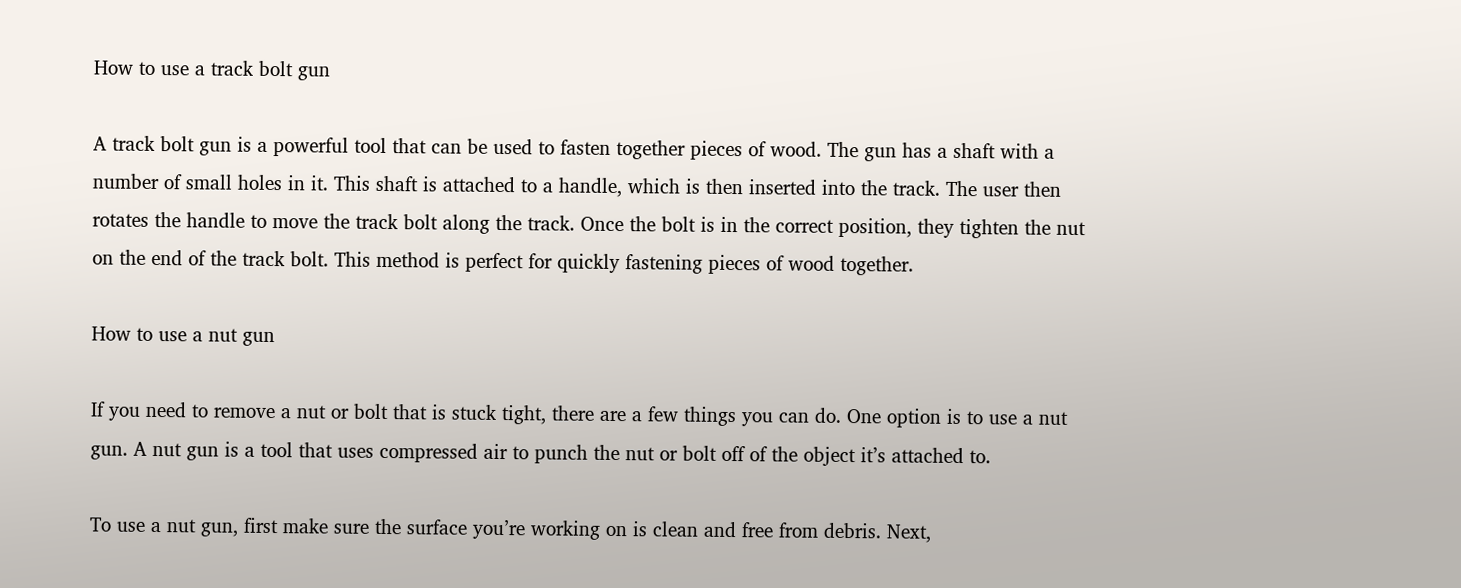How to use a track bolt gun

A track bolt gun is a powerful tool that can be used to fasten together pieces of wood. The gun has a shaft with a number of small holes in it. This shaft is attached to a handle, which is then inserted into the track. The user then rotates the handle to move the track bolt along the track. Once the bolt is in the correct position, they tighten the nut on the end of the track bolt. This method is perfect for quickly fastening pieces of wood together.

How to use a nut gun

If you need to remove a nut or bolt that is stuck tight, there are a few things you can do. One option is to use a nut gun. A nut gun is a tool that uses compressed air to punch the nut or bolt off of the object it’s attached to.

To use a nut gun, first make sure the surface you’re working on is clean and free from debris. Next,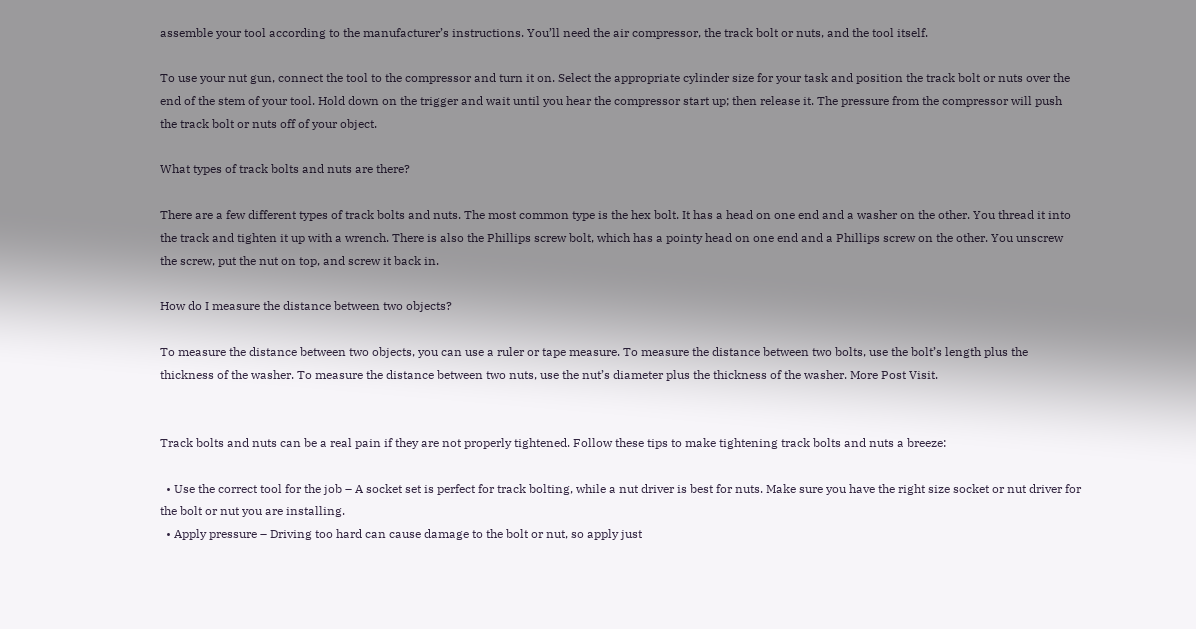assemble your tool according to the manufacturer’s instructions. You’ll need the air compressor, the track bolt or nuts, and the tool itself.

To use your nut gun, connect the tool to the compressor and turn it on. Select the appropriate cylinder size for your task and position the track bolt or nuts over the end of the stem of your tool. Hold down on the trigger and wait until you hear the compressor start up; then release it. The pressure from the compressor will push the track bolt or nuts off of your object.

What types of track bolts and nuts are there?

There are a few different types of track bolts and nuts. The most common type is the hex bolt. It has a head on one end and a washer on the other. You thread it into the track and tighten it up with a wrench. There is also the Phillips screw bolt, which has a pointy head on one end and a Phillips screw on the other. You unscrew the screw, put the nut on top, and screw it back in.

How do I measure the distance between two objects?

To measure the distance between two objects, you can use a ruler or tape measure. To measure the distance between two bolts, use the bolt’s length plus the thickness of the washer. To measure the distance between two nuts, use the nut’s diameter plus the thickness of the washer. More Post Visit.


Track bolts and nuts can be a real pain if they are not properly tightened. Follow these tips to make tightening track bolts and nuts a breeze:

  • Use the correct tool for the job – A socket set is perfect for track bolting, while a nut driver is best for nuts. Make sure you have the right size socket or nut driver for the bolt or nut you are installing.
  • Apply pressure – Driving too hard can cause damage to the bolt or nut, so apply just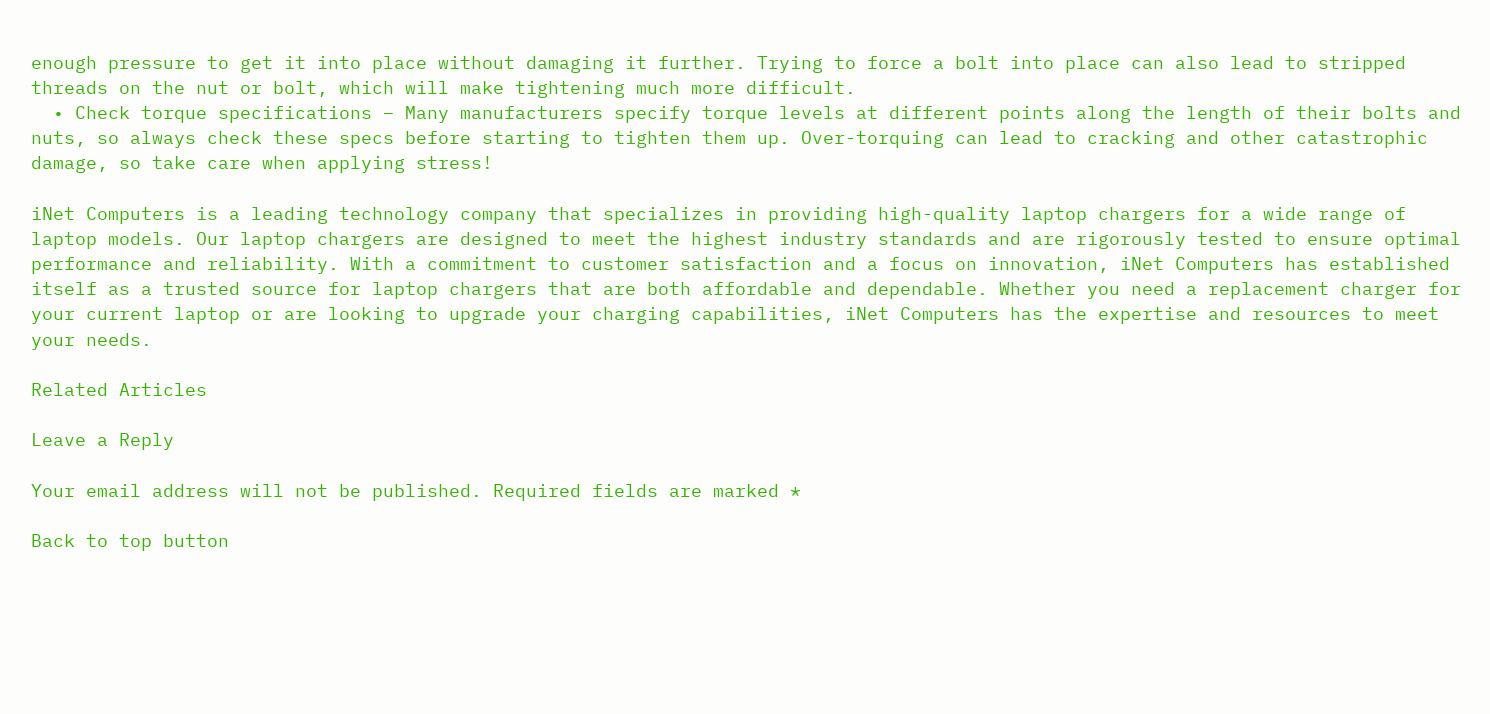enough pressure to get it into place without damaging it further. Trying to force a bolt into place can also lead to stripped threads on the nut or bolt, which will make tightening much more difficult.
  • Check torque specifications – Many manufacturers specify torque levels at different points along the length of their bolts and nuts, so always check these specs before starting to tighten them up. Over-torquing can lead to cracking and other catastrophic damage, so take care when applying stress!

iNet Computers is a leading technology company that specializes in providing high-quality laptop chargers for a wide range of laptop models. Our laptop chargers are designed to meet the highest industry standards and are rigorously tested to ensure optimal performance and reliability. With a commitment to customer satisfaction and a focus on innovation, iNet Computers has established itself as a trusted source for laptop chargers that are both affordable and dependable. Whether you need a replacement charger for your current laptop or are looking to upgrade your charging capabilities, iNet Computers has the expertise and resources to meet your needs.

Related Articles

Leave a Reply

Your email address will not be published. Required fields are marked *

Back to top button